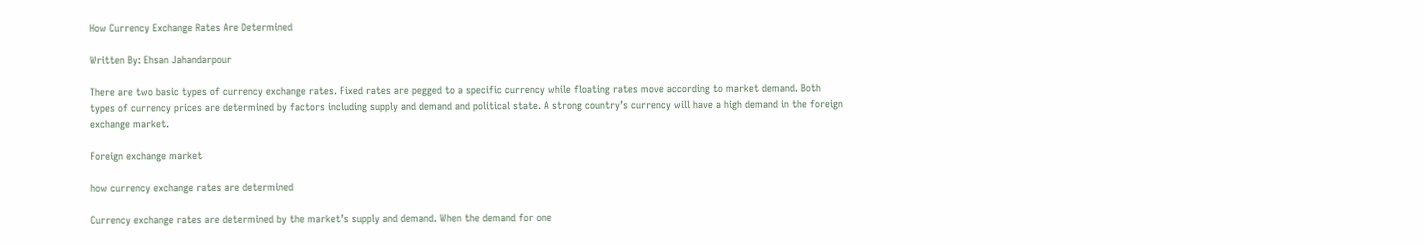How Currency Exchange Rates Are Determined

Written By: Ehsan Jahandarpour

There are two basic types of currency exchange rates. Fixed rates are pegged to a specific currency while floating rates move according to market demand. Both types of currency prices are determined by factors including supply and demand and political state. A strong country’s currency will have a high demand in the foreign exchange market.

Foreign exchange market

how currency exchange rates are determined

Currency exchange rates are determined by the market’s supply and demand. When the demand for one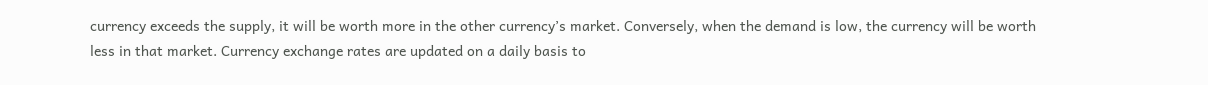currency exceeds the supply, it will be worth more in the other currency’s market. Conversely, when the demand is low, the currency will be worth less in that market. Currency exchange rates are updated on a daily basis to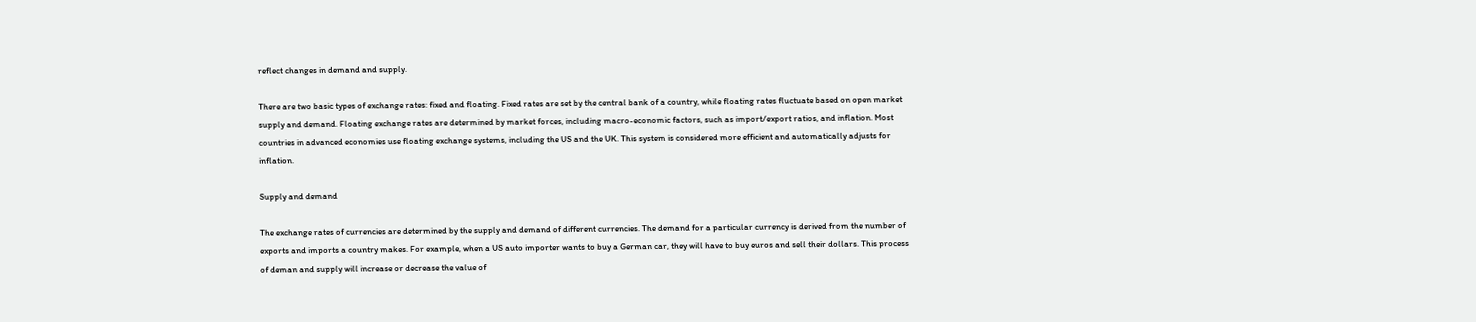reflect changes in demand and supply.

There are two basic types of exchange rates: fixed and floating. Fixed rates are set by the central bank of a country, while floating rates fluctuate based on open market supply and demand. Floating exchange rates are determined by market forces, including macro-economic factors, such as import/export ratios, and inflation. Most countries in advanced economies use floating exchange systems, including the US and the UK. This system is considered more efficient and automatically adjusts for inflation.

Supply and demand

The exchange rates of currencies are determined by the supply and demand of different currencies. The demand for a particular currency is derived from the number of exports and imports a country makes. For example, when a US auto importer wants to buy a German car, they will have to buy euros and sell their dollars. This process of deman and supply will increase or decrease the value of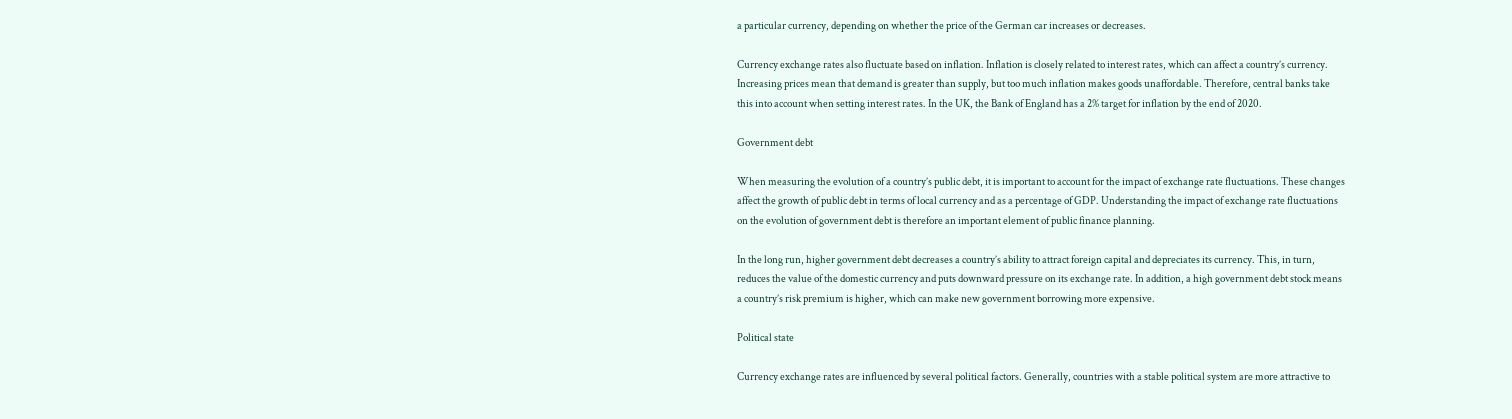a particular currency, depending on whether the price of the German car increases or decreases.

Currency exchange rates also fluctuate based on inflation. Inflation is closely related to interest rates, which can affect a country’s currency. Increasing prices mean that demand is greater than supply, but too much inflation makes goods unaffordable. Therefore, central banks take this into account when setting interest rates. In the UK, the Bank of England has a 2% target for inflation by the end of 2020.

Government debt

When measuring the evolution of a country’s public debt, it is important to account for the impact of exchange rate fluctuations. These changes affect the growth of public debt in terms of local currency and as a percentage of GDP. Understanding the impact of exchange rate fluctuations on the evolution of government debt is therefore an important element of public finance planning.

In the long run, higher government debt decreases a country’s ability to attract foreign capital and depreciates its currency. This, in turn, reduces the value of the domestic currency and puts downward pressure on its exchange rate. In addition, a high government debt stock means a country’s risk premium is higher, which can make new government borrowing more expensive.

Political state

Currency exchange rates are influenced by several political factors. Generally, countries with a stable political system are more attractive to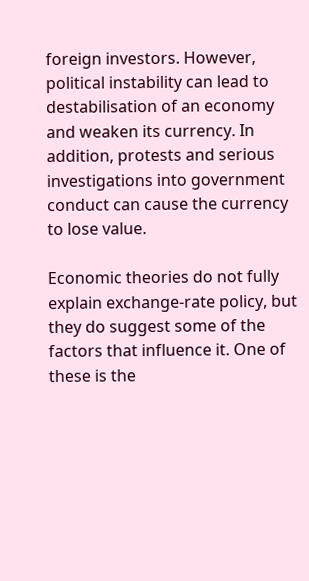foreign investors. However, political instability can lead to destabilisation of an economy and weaken its currency. In addition, protests and serious investigations into government conduct can cause the currency to lose value.

Economic theories do not fully explain exchange-rate policy, but they do suggest some of the factors that influence it. One of these is the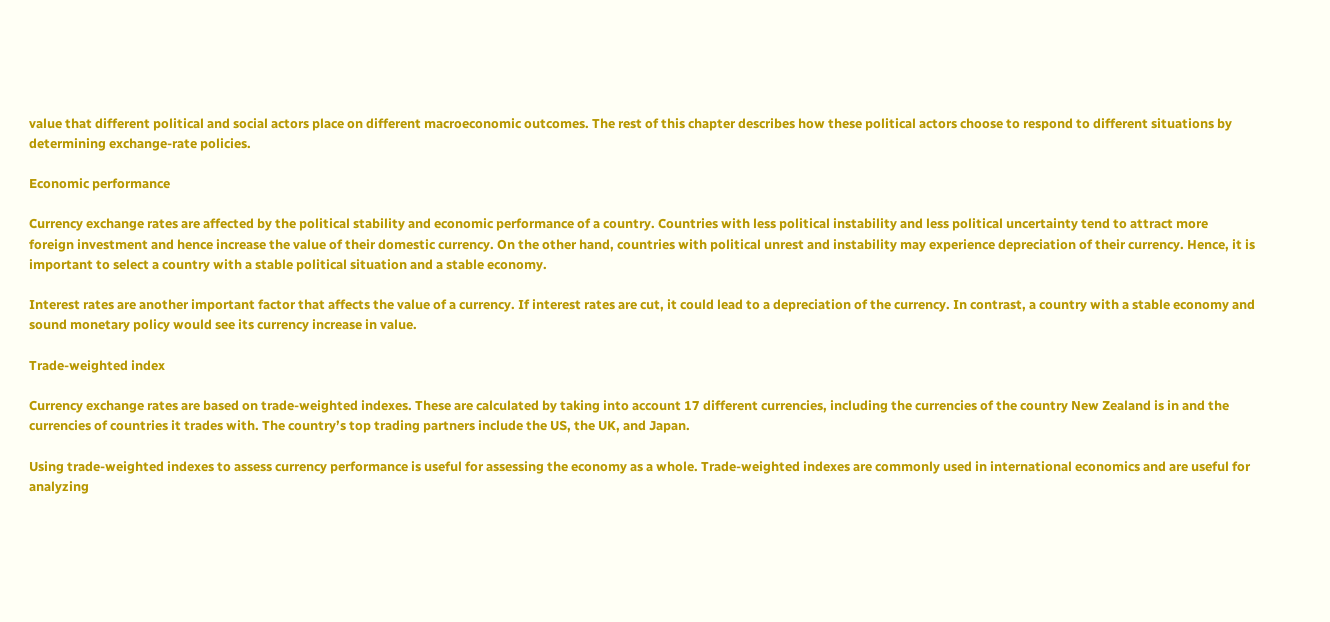value that different political and social actors place on different macroeconomic outcomes. The rest of this chapter describes how these political actors choose to respond to different situations by determining exchange-rate policies.

Economic performance

Currency exchange rates are affected by the political stability and economic performance of a country. Countries with less political instability and less political uncertainty tend to attract more foreign investment and hence increase the value of their domestic currency. On the other hand, countries with political unrest and instability may experience depreciation of their currency. Hence, it is important to select a country with a stable political situation and a stable economy.

Interest rates are another important factor that affects the value of a currency. If interest rates are cut, it could lead to a depreciation of the currency. In contrast, a country with a stable economy and sound monetary policy would see its currency increase in value.

Trade-weighted index

Currency exchange rates are based on trade-weighted indexes. These are calculated by taking into account 17 different currencies, including the currencies of the country New Zealand is in and the currencies of countries it trades with. The country’s top trading partners include the US, the UK, and Japan.

Using trade-weighted indexes to assess currency performance is useful for assessing the economy as a whole. Trade-weighted indexes are commonly used in international economics and are useful for analyzing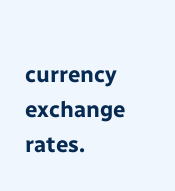currency exchange rates.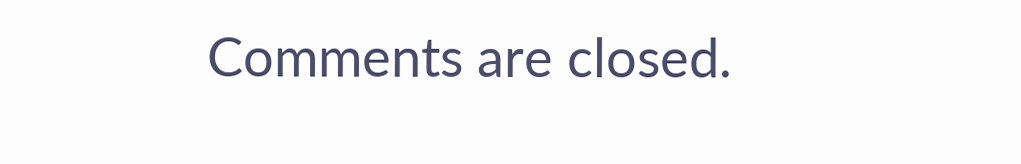Comments are closed.